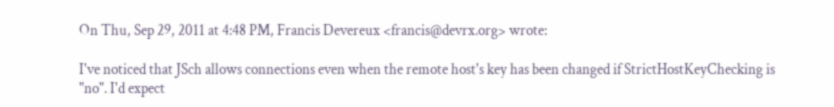On Thu, Sep 29, 2011 at 4:48 PM, Francis Devereux <francis@devrx.org> wrote:

I've noticed that JSch allows connections even when the remote host's key has been changed if StrictHostKeyChecking is "no". I'd expect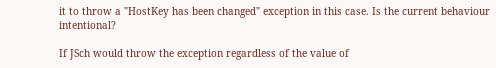it to throw a "HostKey has been changed" exception in this case. Is the current behaviour intentional?

If JSch would throw the exception regardless of the value of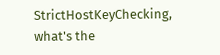StrictHostKeyChecking, what's the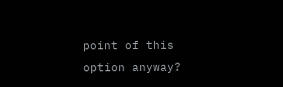point of this option anyway?